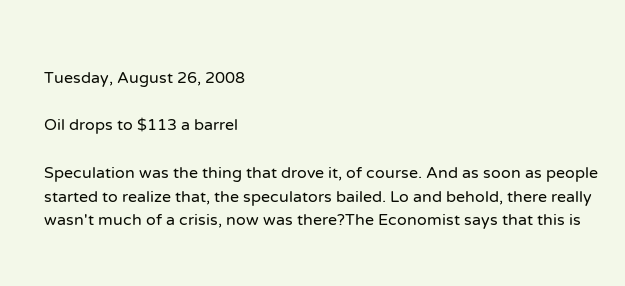Tuesday, August 26, 2008

Oil drops to $113 a barrel

Speculation was the thing that drove it, of course. And as soon as people started to realize that, the speculators bailed. Lo and behold, there really wasn't much of a crisis, now was there?The Economist says that this is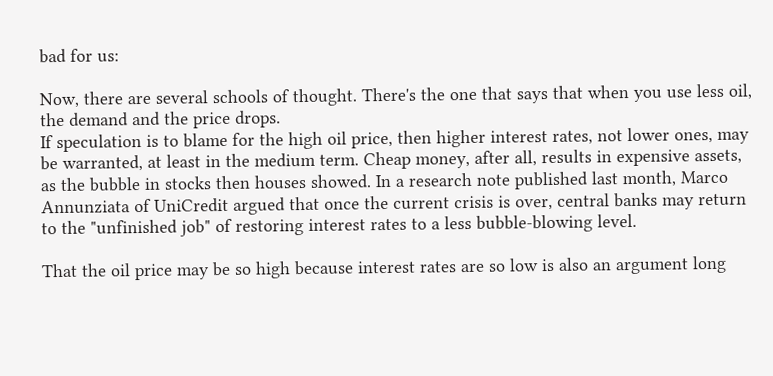bad for us:

Now, there are several schools of thought. There's the one that says that when you use less oil, the demand and the price drops.
If speculation is to blame for the high oil price, then higher interest rates, not lower ones, may be warranted, at least in the medium term. Cheap money, after all, results in expensive assets, as the bubble in stocks then houses showed. In a research note published last month, Marco Annunziata of UniCredit argued that once the current crisis is over, central banks may return to the "unfinished job" of restoring interest rates to a less bubble-blowing level.

That the oil price may be so high because interest rates are so low is also an argument long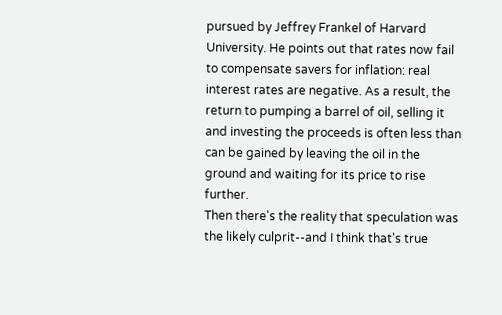pursued by Jeffrey Frankel of Harvard University. He points out that rates now fail to compensate savers for inflation: real interest rates are negative. As a result, the return to pumping a barrel of oil, selling it and investing the proceeds is often less than can be gained by leaving the oil in the ground and waiting for its price to rise further.
Then there's the reality that speculation was the likely culprit--and I think that's true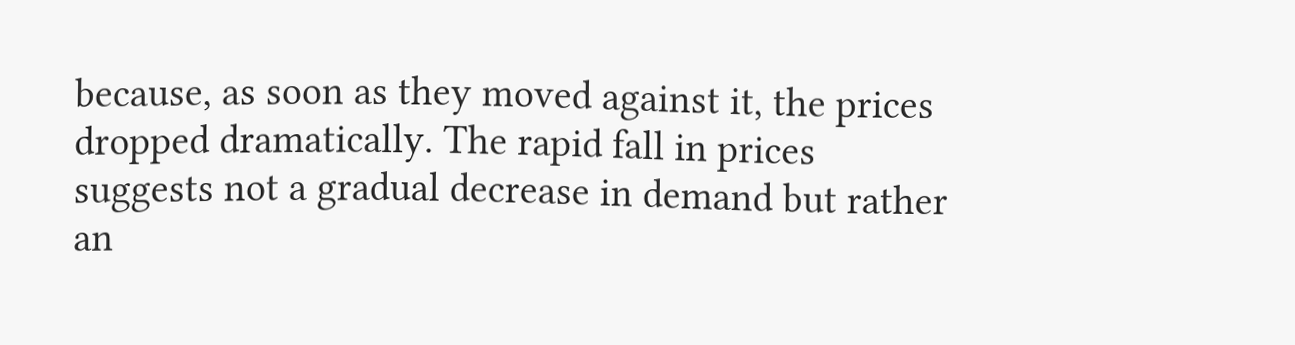because, as soon as they moved against it, the prices dropped dramatically. The rapid fall in prices suggests not a gradual decrease in demand but rather an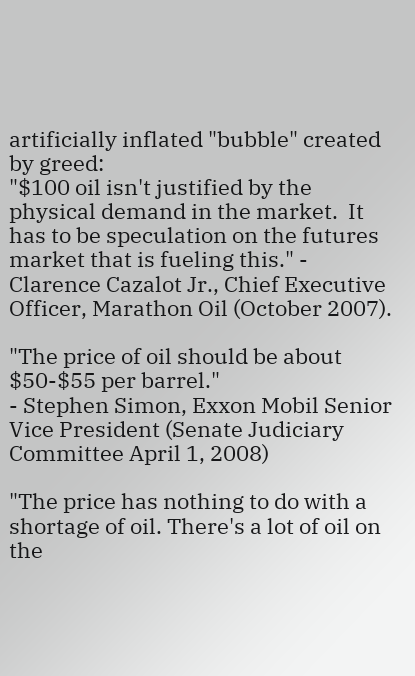artificially inflated "bubble" created by greed:
"$100 oil isn't justified by the physical demand in the market.  It has to be speculation on the futures market that is fueling this." - Clarence Cazalot Jr., Chief Executive Officer, Marathon Oil (October 2007).

"The price of oil should be about $50-$55 per barrel."
- Stephen Simon, Exxon Mobil Senior Vice President (Senate Judiciary Committee April 1, 2008)

"The price has nothing to do with a shortage of oil. There's a lot of oil on the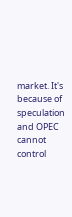market. It's because of speculation and OPEC cannot control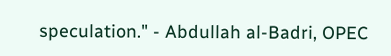speculation." - Abdullah al-Badri, OPEC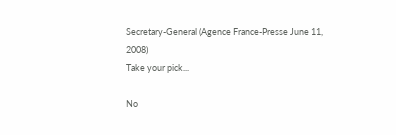Secretary-General (Agence France-Presse June 11, 2008)
Take your pick...

No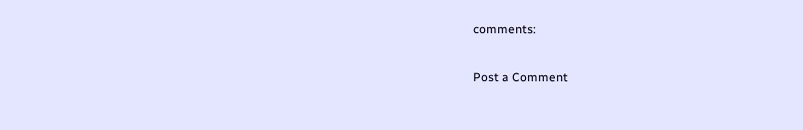comments:

Post a Comment